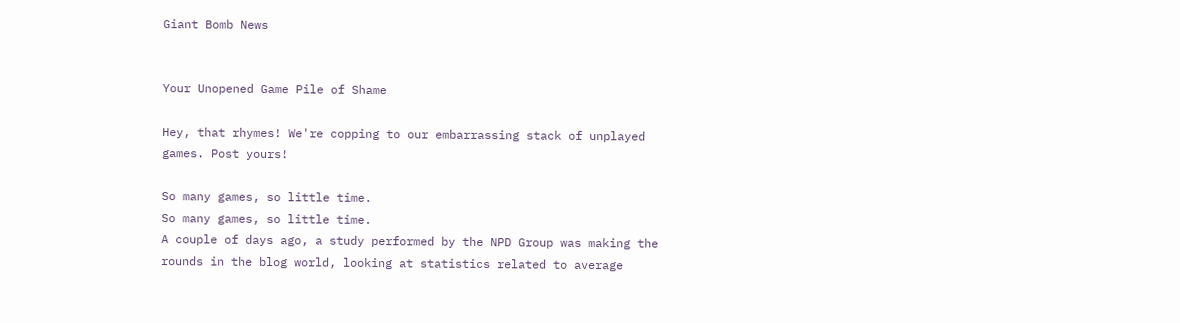Giant Bomb News


Your Unopened Game Pile of Shame

Hey, that rhymes! We're copping to our embarrassing stack of unplayed games. Post yours!

So many games, so little time.
So many games, so little time.
A couple of days ago, a study performed by the NPD Group was making the rounds in the blog world, looking at statistics related to average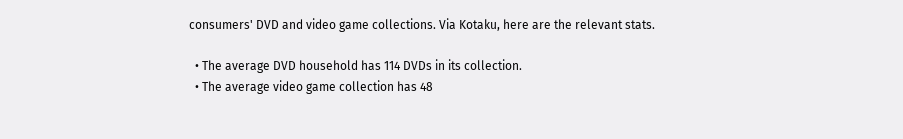consumers' DVD and video game collections. Via Kotaku, here are the relevant stats.

  • The average DVD household has 114 DVDs in its collection.
  • The average video game collection has 48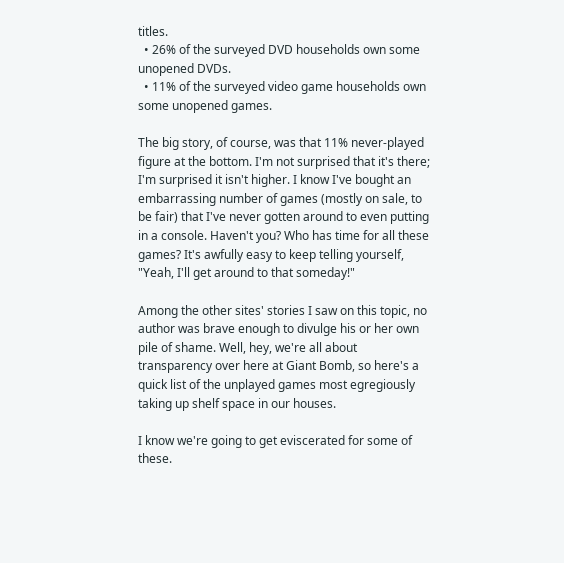titles.
  • 26% of the surveyed DVD households own some unopened DVDs.
  • 11% of the surveyed video game households own some unopened games.

The big story, of course, was that 11% never-played figure at the bottom. I'm not surprised that it's there; I'm surprised it isn't higher. I know I've bought an embarrassing number of games (mostly on sale, to be fair) that I've never gotten around to even putting in a console. Haven't you? Who has time for all these games? It's awfully easy to keep telling yourself, "Yeah, I'll get around to that someday!"

Among the other sites' stories I saw on this topic, no author was brave enough to divulge his or her own pile of shame. Well, hey, we're all about transparency over here at Giant Bomb, so here's a quick list of the unplayed games most egregiously taking up shelf space in our houses.

I know we're going to get eviscerated for some of these.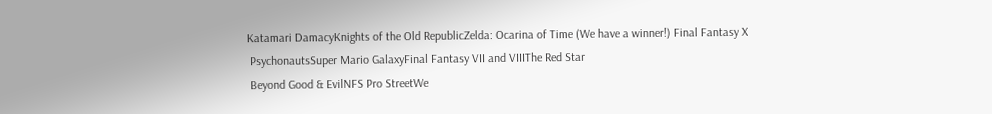Katamari DamacyKnights of the Old RepublicZelda: Ocarina of Time (We have a winner!) Final Fantasy X
 PsychonautsSuper Mario GalaxyFinal Fantasy VII and VIIIThe Red Star
 Beyond Good & EvilNFS Pro StreetWe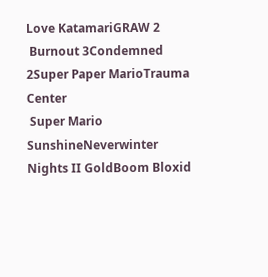Love KatamariGRAW 2
 Burnout 3Condemned 2Super Paper MarioTrauma Center
 Super Mario SunshineNeverwinter Nights II GoldBoom Bloxid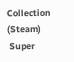Collection (Steam)
 Super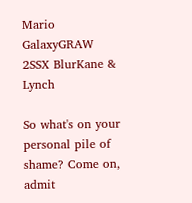Mario GalaxyGRAW 2SSX BlurKane & Lynch

So what's on your personal pile of shame? Come on, admit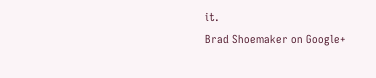it.
Brad Shoemaker on Google+